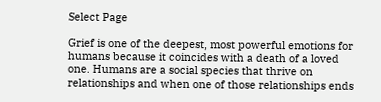Select Page

Grief is one of the deepest, most powerful emotions for humans because it coincides with a death of a loved one. Humans are a social species that thrive on relationships and when one of those relationships ends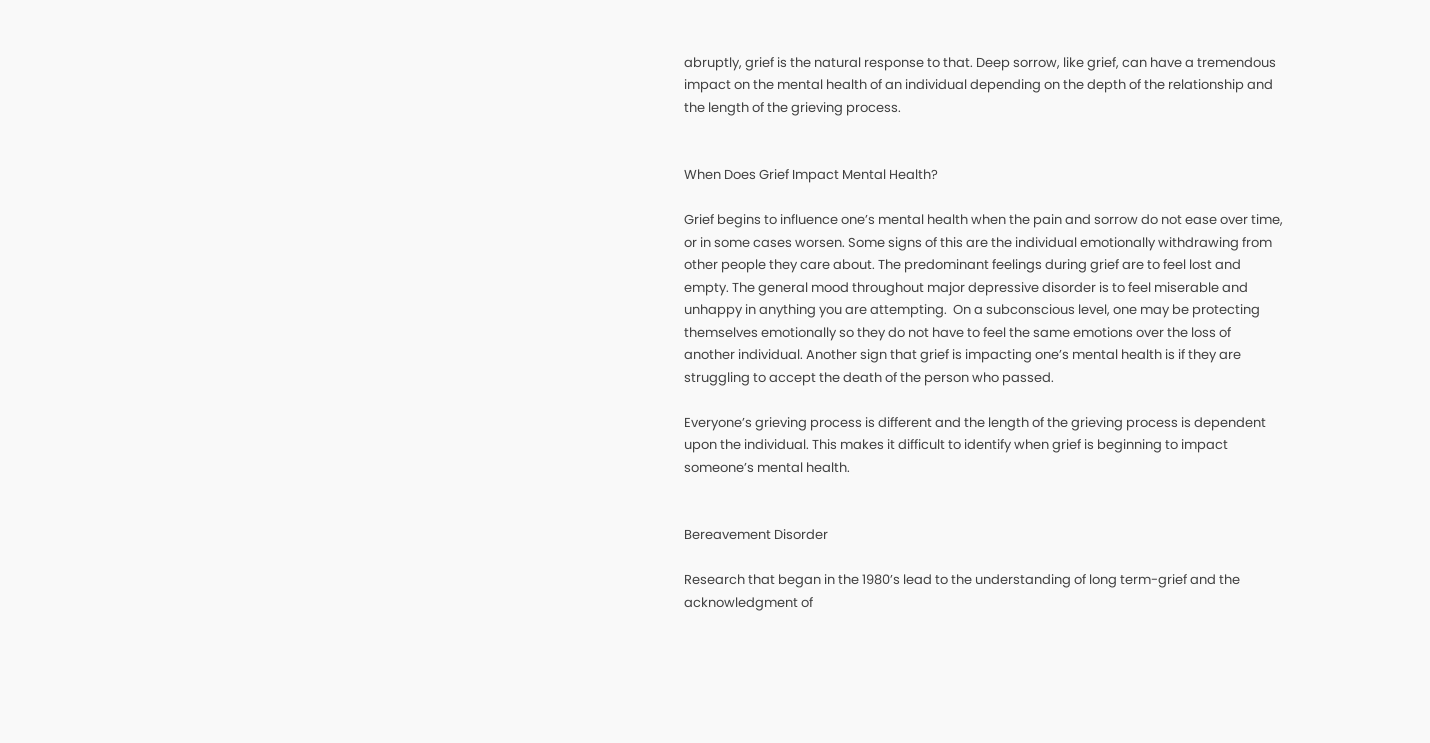abruptly, grief is the natural response to that. Deep sorrow, like grief, can have a tremendous impact on the mental health of an individual depending on the depth of the relationship and the length of the grieving process.


When Does Grief Impact Mental Health?

Grief begins to influence one’s mental health when the pain and sorrow do not ease over time, or in some cases worsen. Some signs of this are the individual emotionally withdrawing from other people they care about. The predominant feelings during grief are to feel lost and empty. The general mood throughout major depressive disorder is to feel miserable and unhappy in anything you are attempting.  On a subconscious level, one may be protecting themselves emotionally so they do not have to feel the same emotions over the loss of another individual. Another sign that grief is impacting one’s mental health is if they are struggling to accept the death of the person who passed.

Everyone’s grieving process is different and the length of the grieving process is dependent upon the individual. This makes it difficult to identify when grief is beginning to impact someone’s mental health.


Bereavement Disorder

Research that began in the 1980’s lead to the understanding of long term-grief and the acknowledgment of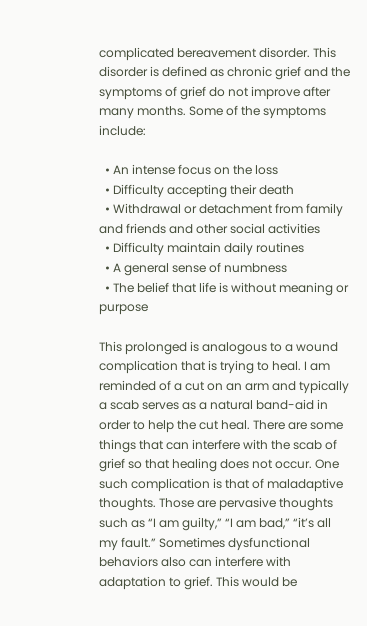complicated bereavement disorder. This disorder is defined as chronic grief and the symptoms of grief do not improve after many months. Some of the symptoms include:

  • An intense focus on the loss
  • Difficulty accepting their death
  • Withdrawal or detachment from family and friends and other social activities
  • Difficulty maintain daily routines
  • A general sense of numbness
  • The belief that life is without meaning or purpose

This prolonged is analogous to a wound complication that is trying to heal. I am reminded of a cut on an arm and typically a scab serves as a natural band-aid in order to help the cut heal. There are some things that can interfere with the scab of grief so that healing does not occur. One such complication is that of maladaptive thoughts. Those are pervasive thoughts such as “I am guilty,” “I am bad,” “it’s all my fault.” Sometimes dysfunctional behaviors also can interfere with adaptation to grief. This would be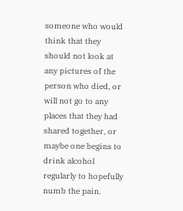someone who would think that they should not look at any pictures of the person who died, or will not go to any places that they had shared together, or maybe one begins to drink alcohol regularly to hopefully numb the pain.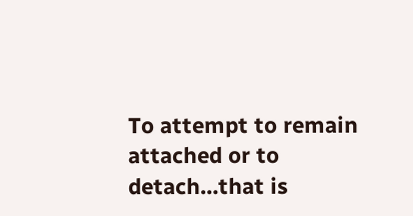To attempt to remain attached or to detach…that is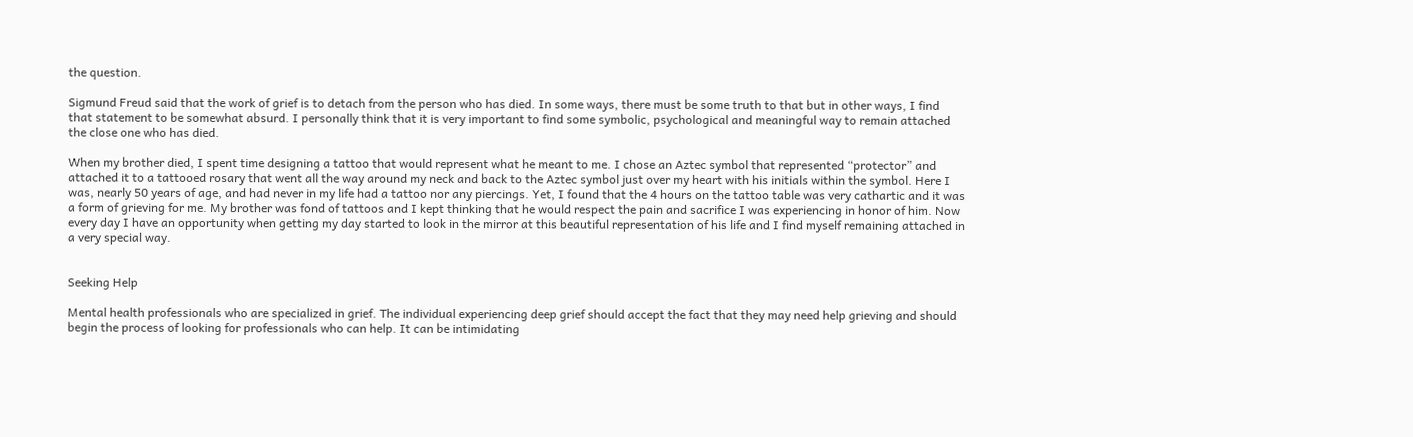the question.

Sigmund Freud said that the work of grief is to detach from the person who has died. In some ways, there must be some truth to that but in other ways, I find that statement to be somewhat absurd. I personally think that it is very important to find some symbolic, psychological and meaningful way to remain attached the close one who has died.

When my brother died, I spent time designing a tattoo that would represent what he meant to me. I chose an Aztec symbol that represented “protector” and attached it to a tattooed rosary that went all the way around my neck and back to the Aztec symbol just over my heart with his initials within the symbol. Here I was, nearly 50 years of age, and had never in my life had a tattoo nor any piercings. Yet, I found that the 4 hours on the tattoo table was very cathartic and it was a form of grieving for me. My brother was fond of tattoos and I kept thinking that he would respect the pain and sacrifice I was experiencing in honor of him. Now every day I have an opportunity when getting my day started to look in the mirror at this beautiful representation of his life and I find myself remaining attached in a very special way.


Seeking Help

Mental health professionals who are specialized in grief. The individual experiencing deep grief should accept the fact that they may need help grieving and should begin the process of looking for professionals who can help. It can be intimidating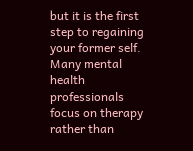but it is the first step to regaining your former self. Many mental health professionals focus on therapy rather than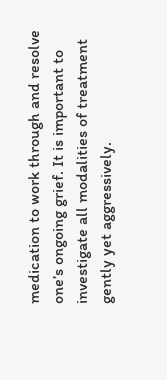medication to work through and resolve one’s ongoing grief. It is important to investigate all modalities of treatment gently yet aggressively.